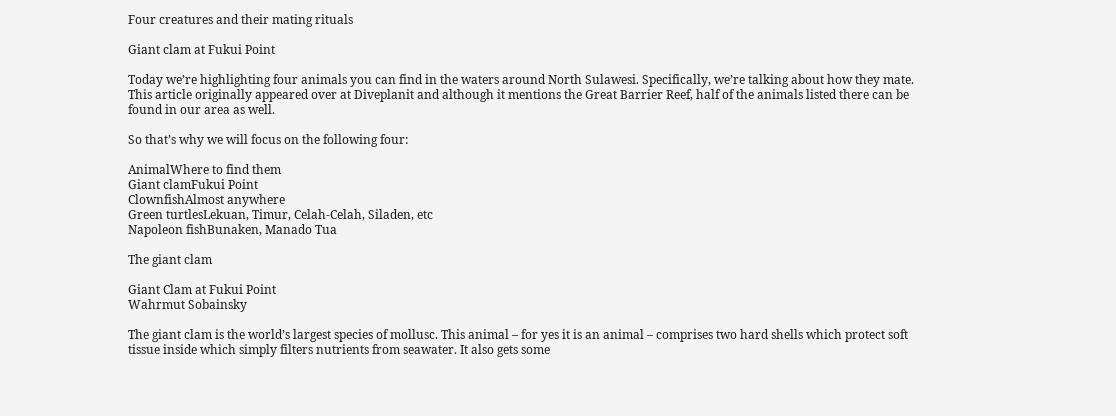Four creatures and their mating rituals

Giant clam at Fukui Point

Today we’re highlighting four animals you can find in the waters around North Sulawesi. Specifically, we’re talking about how they mate. This article originally appeared over at Diveplanit and although it mentions the Great Barrier Reef, half of the animals listed there can be found in our area as well.

So that’s why we will focus on the following four:

AnimalWhere to find them
Giant clamFukui Point
ClownfishAlmost anywhere
Green turtlesLekuan, Timur, Celah-Celah, Siladen, etc
Napoleon fishBunaken, Manado Tua

The giant clam

Giant Clam at Fukui Point
Wahrmut Sobainsky

The giant clam is the world’s largest species of mollusc. This animal – for yes it is an animal – comprises two hard shells which protect soft tissue inside which simply filters nutrients from seawater. It also gets some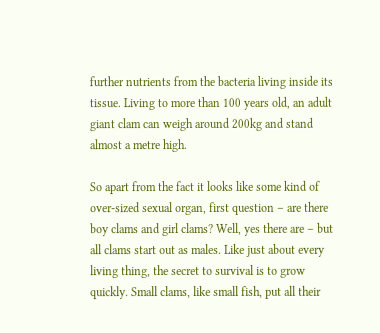further nutrients from the bacteria living inside its tissue. Living to more than 100 years old, an adult giant clam can weigh around 200kg and stand almost a metre high.

So apart from the fact it looks like some kind of over-sized sexual organ, first question – are there boy clams and girl clams? Well, yes there are – but all clams start out as males. Like just about every living thing, the secret to survival is to grow quickly. Small clams, like small fish, put all their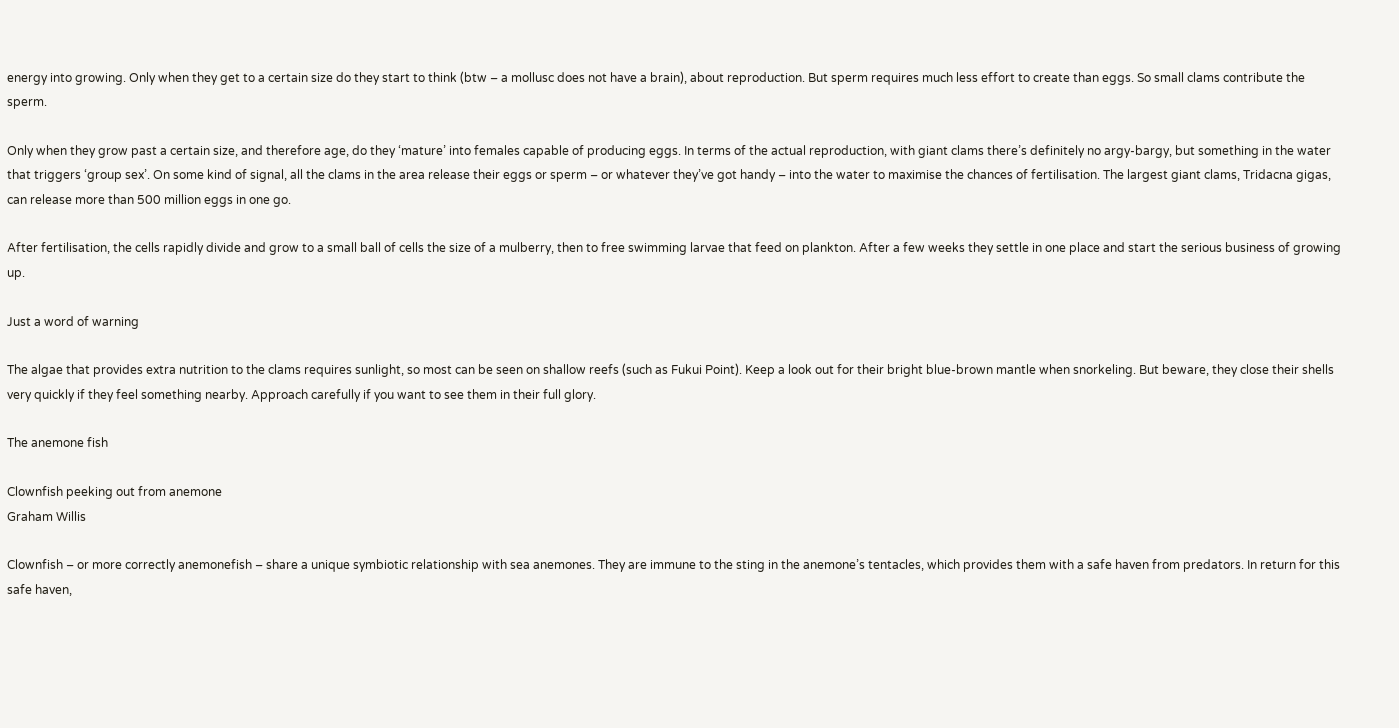energy into growing. Only when they get to a certain size do they start to think (btw – a mollusc does not have a brain), about reproduction. But sperm requires much less effort to create than eggs. So small clams contribute the sperm.

Only when they grow past a certain size, and therefore age, do they ‘mature’ into females capable of producing eggs. In terms of the actual reproduction, with giant clams there’s definitely no argy-bargy, but something in the water that triggers ‘group sex’. On some kind of signal, all the clams in the area release their eggs or sperm – or whatever they’ve got handy – into the water to maximise the chances of fertilisation. The largest giant clams, Tridacna gigas, can release more than 500 million eggs in one go.

After fertilisation, the cells rapidly divide and grow to a small ball of cells the size of a mulberry, then to free swimming larvae that feed on plankton. After a few weeks they settle in one place and start the serious business of growing up.

Just a word of warning

The algae that provides extra nutrition to the clams requires sunlight, so most can be seen on shallow reefs (such as Fukui Point). Keep a look out for their bright blue-brown mantle when snorkeling. But beware, they close their shells very quickly if they feel something nearby. Approach carefully if you want to see them in their full glory.

The anemone fish

Clownfish peeking out from anemone
Graham Willis

Clownfish – or more correctly anemonefish – share a unique symbiotic relationship with sea anemones. They are immune to the sting in the anemone’s tentacles, which provides them with a safe haven from predators. In return for this safe haven,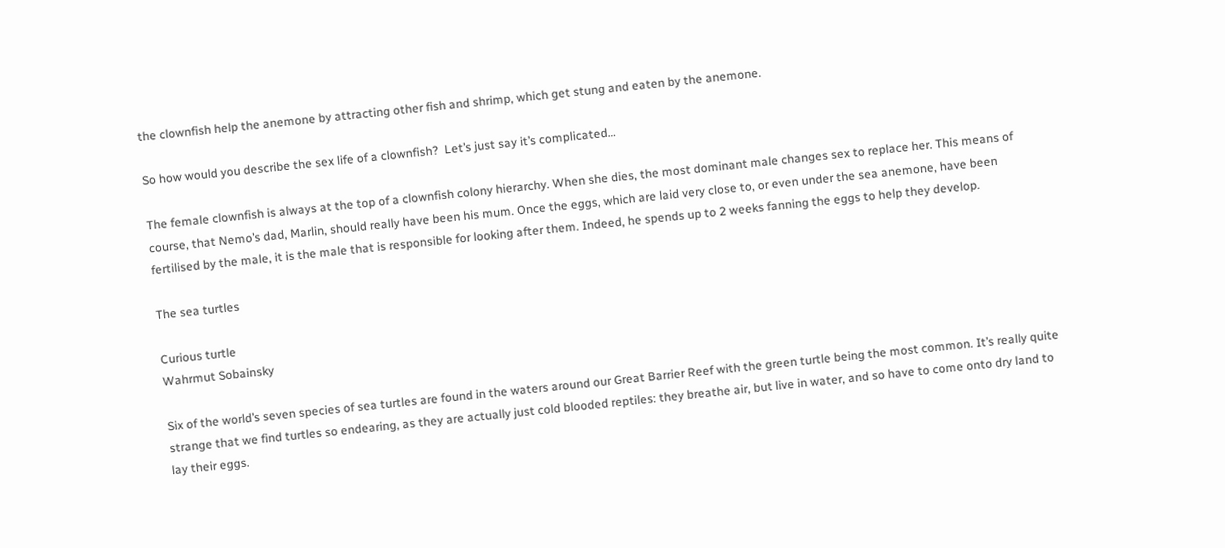the clownfish help the anemone by attracting other fish and shrimp, which get stung and eaten by the anemone.

So how would you describe the sex life of a clownfish?  Let’s just say it’s complicated…

The female clownfish is always at the top of a clownfish colony hierarchy. When she dies, the most dominant male changes sex to replace her. This means of course, that Nemo’s dad, Marlin, should really have been his mum. Once the eggs, which are laid very close to, or even under the sea anemone, have been fertilised by the male, it is the male that is responsible for looking after them. Indeed, he spends up to 2 weeks fanning the eggs to help they develop.

The sea turtles

Curious turtle
Wahrmut Sobainsky

Six of the world’s seven species of sea turtles are found in the waters around our Great Barrier Reef with the green turtle being the most common. It’s really quite strange that we find turtles so endearing, as they are actually just cold blooded reptiles: they breathe air, but live in water, and so have to come onto dry land to lay their eggs.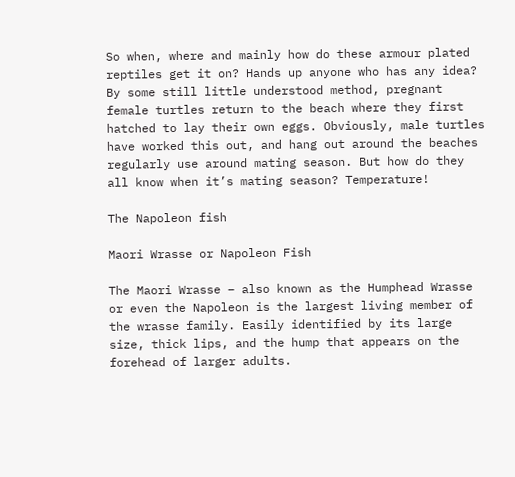So when, where and mainly how do these armour plated reptiles get it on? Hands up anyone who has any idea? By some still little understood method, pregnant female turtles return to the beach where they first hatched to lay their own eggs. Obviously, male turtles have worked this out, and hang out around the beaches regularly use around mating season. But how do they all know when it’s mating season? Temperature!

The Napoleon fish

Maori Wrasse or Napoleon Fish

The Maori Wrasse – also known as the Humphead Wrasse or even the Napoleon is the largest living member of the wrasse family. Easily identified by its large size, thick lips, and the hump that appears on the forehead of larger adults.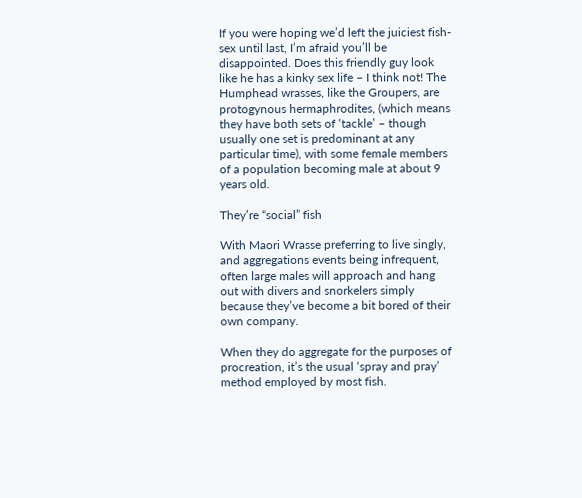If you were hoping we’d left the juiciest fish-sex until last, I’m afraid you’ll be disappointed. Does this friendly guy look like he has a kinky sex life – I think not! The Humphead wrasses, like the Groupers, are protogynous hermaphrodites, (which means they have both sets of ‘tackle’ – though usually one set is predominant at any particular time), with some female members of a population becoming male at about 9 years old.

They’re “social” fish

With Maori Wrasse preferring to live singly, and aggregations events being infrequent, often large males will approach and hang out with divers and snorkelers simply because they’ve become a bit bored of their own company.

When they do aggregate for the purposes of procreation, it’s the usual ‘spray and pray’ method employed by most fish.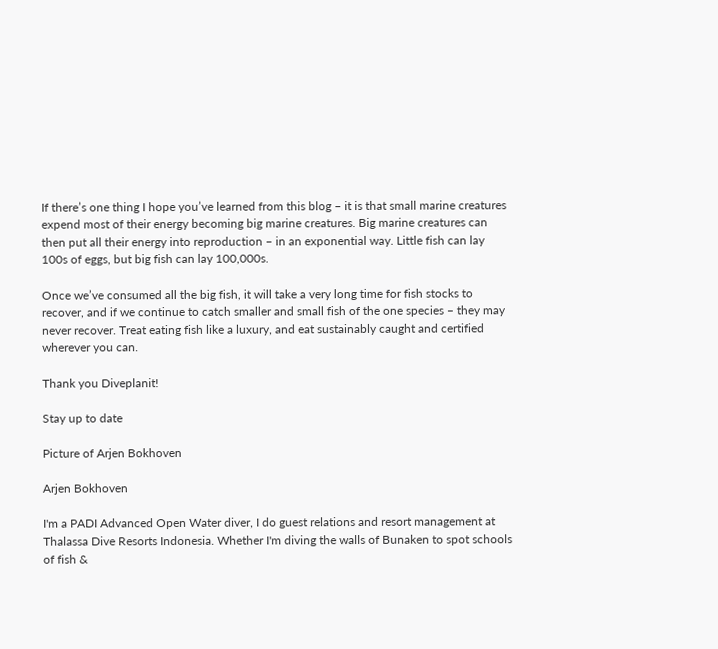If there’s one thing I hope you’ve learned from this blog – it is that small marine creatures expend most of their energy becoming big marine creatures. Big marine creatures can then put all their energy into reproduction – in an exponential way. Little fish can lay 100s of eggs, but big fish can lay 100,000s.

Once we’ve consumed all the big fish, it will take a very long time for fish stocks to recover, and if we continue to catch smaller and small fish of the one species – they may never recover. Treat eating fish like a luxury, and eat sustainably caught and certified wherever you can.

Thank you Diveplanit!

Stay up to date

Picture of Arjen Bokhoven

Arjen Bokhoven

I'm a PADI Advanced Open Water diver, I do guest relations and resort management at Thalassa Dive Resorts Indonesia. Whether I'm diving the walls of Bunaken to spot schools of fish &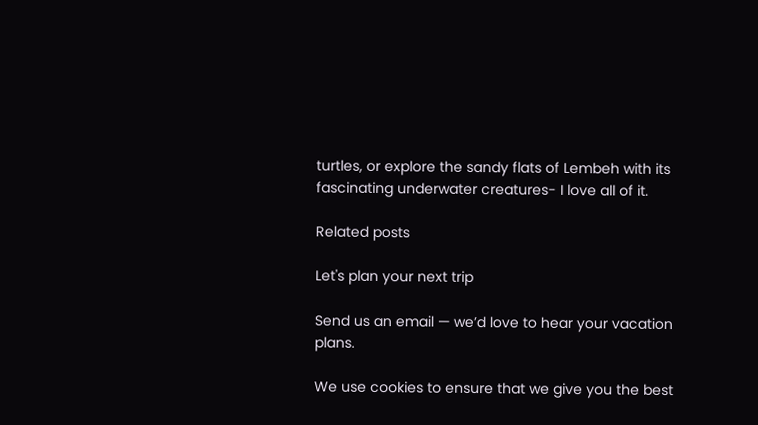turtles, or explore the sandy flats of Lembeh with its fascinating underwater creatures- I love all of it.

Related posts

Let's plan your next trip

Send us an email — we’d love to hear your vacation plans.

We use cookies to ensure that we give you the best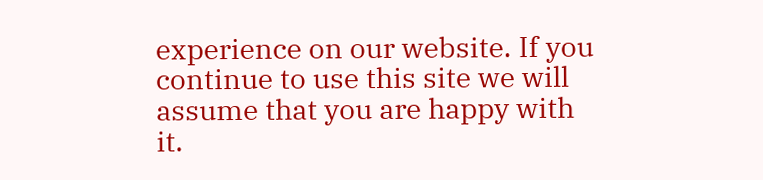experience on our website. If you continue to use this site we will assume that you are happy with it.